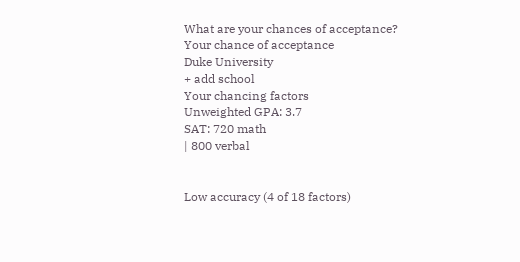What are your chances of acceptance?
Your chance of acceptance
Duke University
+ add school
Your chancing factors
Unweighted GPA: 3.7
SAT: 720 math
| 800 verbal


Low accuracy (4 of 18 factors)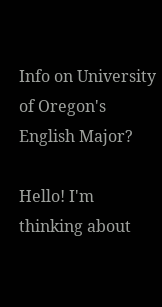Info on University of Oregon's English Major?

Hello! I'm thinking about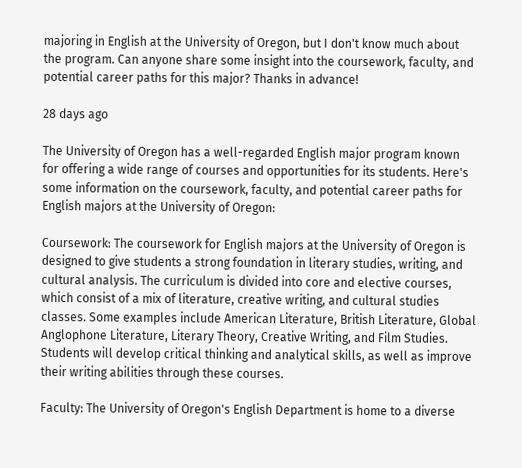majoring in English at the University of Oregon, but I don't know much about the program. Can anyone share some insight into the coursework, faculty, and potential career paths for this major? Thanks in advance!

28 days ago

The University of Oregon has a well-regarded English major program known for offering a wide range of courses and opportunities for its students. Here's some information on the coursework, faculty, and potential career paths for English majors at the University of Oregon:

Coursework: The coursework for English majors at the University of Oregon is designed to give students a strong foundation in literary studies, writing, and cultural analysis. The curriculum is divided into core and elective courses, which consist of a mix of literature, creative writing, and cultural studies classes. Some examples include American Literature, British Literature, Global Anglophone Literature, Literary Theory, Creative Writing, and Film Studies. Students will develop critical thinking and analytical skills, as well as improve their writing abilities through these courses.

Faculty: The University of Oregon's English Department is home to a diverse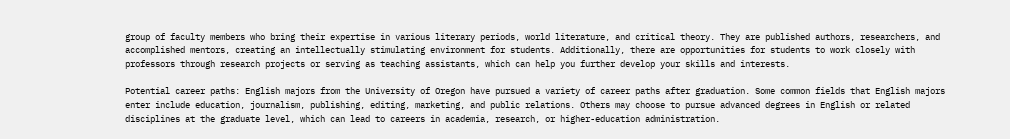group of faculty members who bring their expertise in various literary periods, world literature, and critical theory. They are published authors, researchers, and accomplished mentors, creating an intellectually stimulating environment for students. Additionally, there are opportunities for students to work closely with professors through research projects or serving as teaching assistants, which can help you further develop your skills and interests.

Potential career paths: English majors from the University of Oregon have pursued a variety of career paths after graduation. Some common fields that English majors enter include education, journalism, publishing, editing, marketing, and public relations. Others may choose to pursue advanced degrees in English or related disciplines at the graduate level, which can lead to careers in academia, research, or higher-education administration.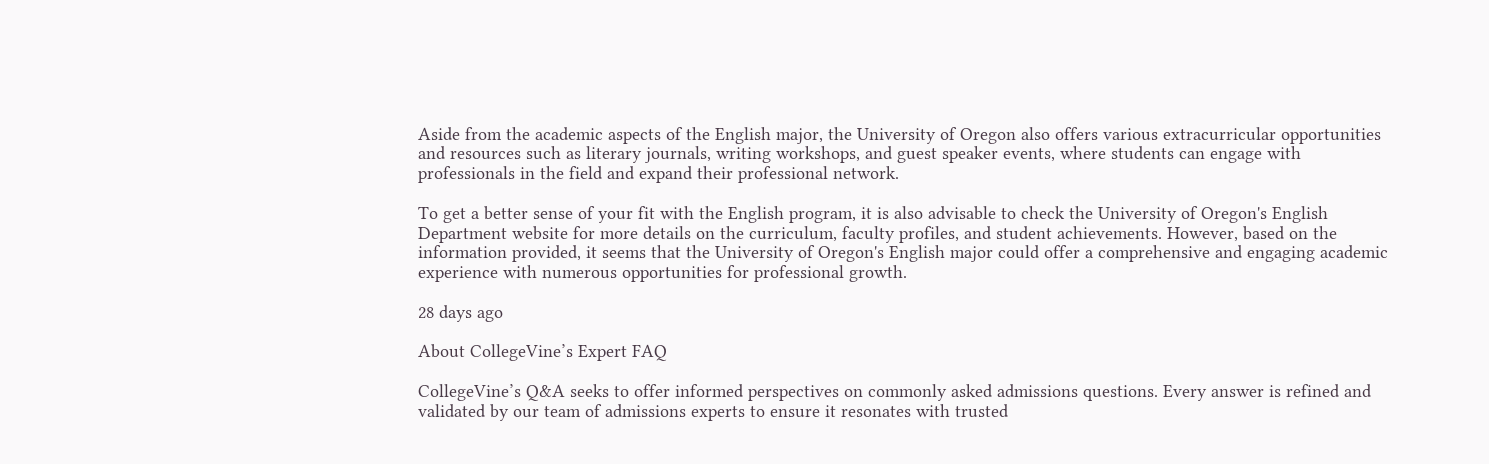Aside from the academic aspects of the English major, the University of Oregon also offers various extracurricular opportunities and resources such as literary journals, writing workshops, and guest speaker events, where students can engage with professionals in the field and expand their professional network.

To get a better sense of your fit with the English program, it is also advisable to check the University of Oregon's English Department website for more details on the curriculum, faculty profiles, and student achievements. However, based on the information provided, it seems that the University of Oregon's English major could offer a comprehensive and engaging academic experience with numerous opportunities for professional growth.

28 days ago

About CollegeVine’s Expert FAQ

CollegeVine’s Q&A seeks to offer informed perspectives on commonly asked admissions questions. Every answer is refined and validated by our team of admissions experts to ensure it resonates with trusted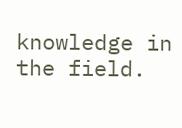knowledge in the field.